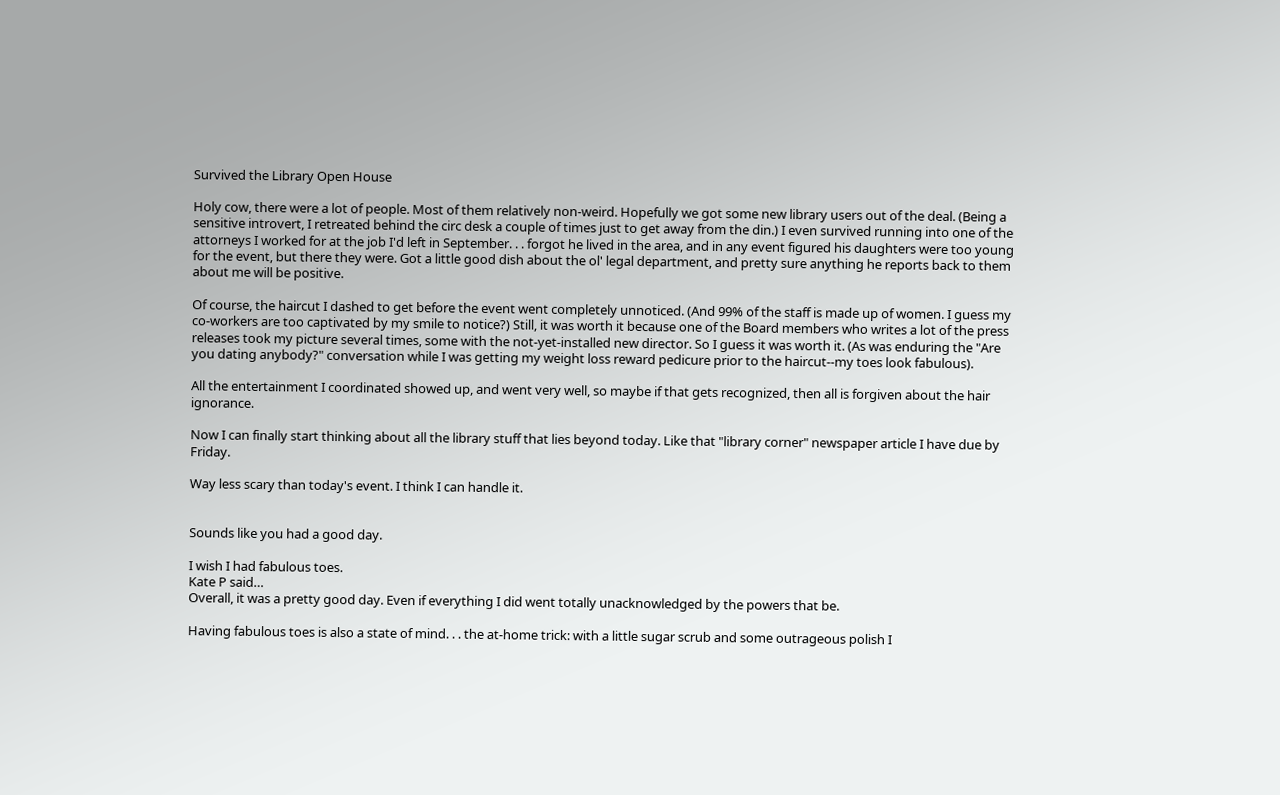Survived the Library Open House

Holy cow, there were a lot of people. Most of them relatively non-weird. Hopefully we got some new library users out of the deal. (Being a sensitive introvert, I retreated behind the circ desk a couple of times just to get away from the din.) I even survived running into one of the attorneys I worked for at the job I'd left in September. . . forgot he lived in the area, and in any event figured his daughters were too young for the event, but there they were. Got a little good dish about the ol' legal department, and pretty sure anything he reports back to them about me will be positive.

Of course, the haircut I dashed to get before the event went completely unnoticed. (And 99% of the staff is made up of women. I guess my co-workers are too captivated by my smile to notice?) Still, it was worth it because one of the Board members who writes a lot of the press releases took my picture several times, some with the not-yet-installed new director. So I guess it was worth it. (As was enduring the "Are you dating anybody?" conversation while I was getting my weight loss reward pedicure prior to the haircut--my toes look fabulous).

All the entertainment I coordinated showed up, and went very well, so maybe if that gets recognized, then all is forgiven about the hair ignorance.

Now I can finally start thinking about all the library stuff that lies beyond today. Like that "library corner" newspaper article I have due by Friday.

Way less scary than today's event. I think I can handle it.


Sounds like you had a good day.

I wish I had fabulous toes.
Kate P said…
Overall, it was a pretty good day. Even if everything I did went totally unacknowledged by the powers that be.

Having fabulous toes is also a state of mind. . . the at-home trick: with a little sugar scrub and some outrageous polish I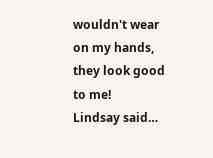wouldn't wear on my hands, they look good to me!
Lindsay said…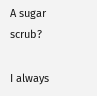A sugar scrub?

I always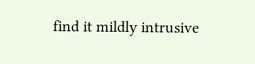find it mildly intrusive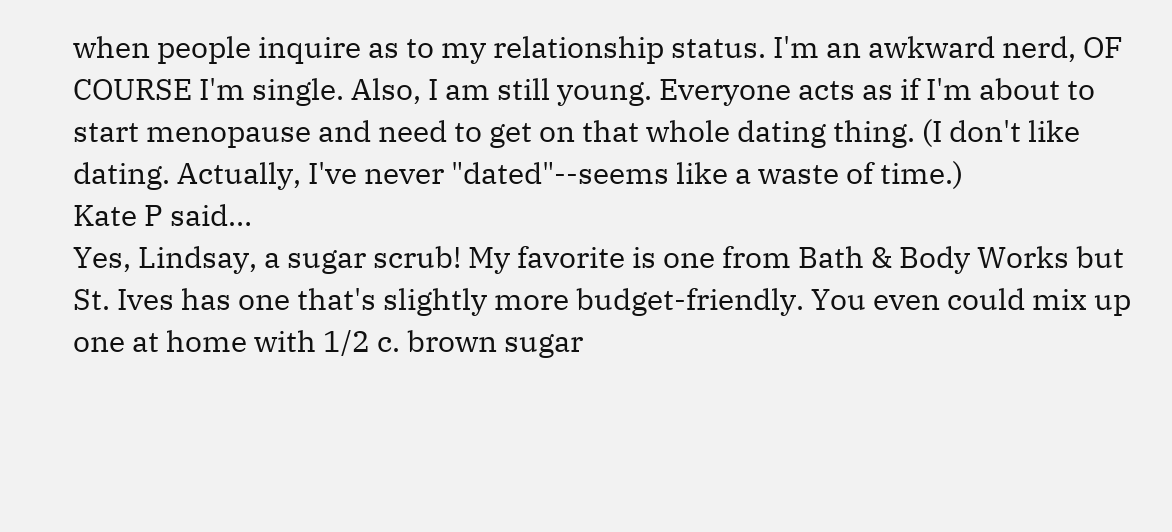when people inquire as to my relationship status. I'm an awkward nerd, OF COURSE I'm single. Also, I am still young. Everyone acts as if I'm about to start menopause and need to get on that whole dating thing. (I don't like dating. Actually, I've never "dated"--seems like a waste of time.)
Kate P said…
Yes, Lindsay, a sugar scrub! My favorite is one from Bath & Body Works but St. Ives has one that's slightly more budget-friendly. You even could mix up one at home with 1/2 c. brown sugar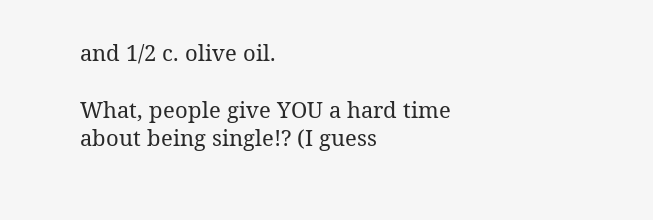and 1/2 c. olive oil.

What, people give YOU a hard time about being single!? (I guess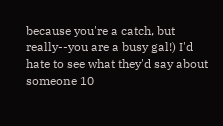because you're a catch, but really--you are a busy gal!) I'd hate to see what they'd say about someone 10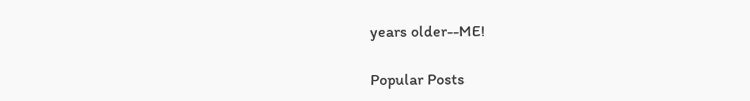years older--ME!

Popular Posts